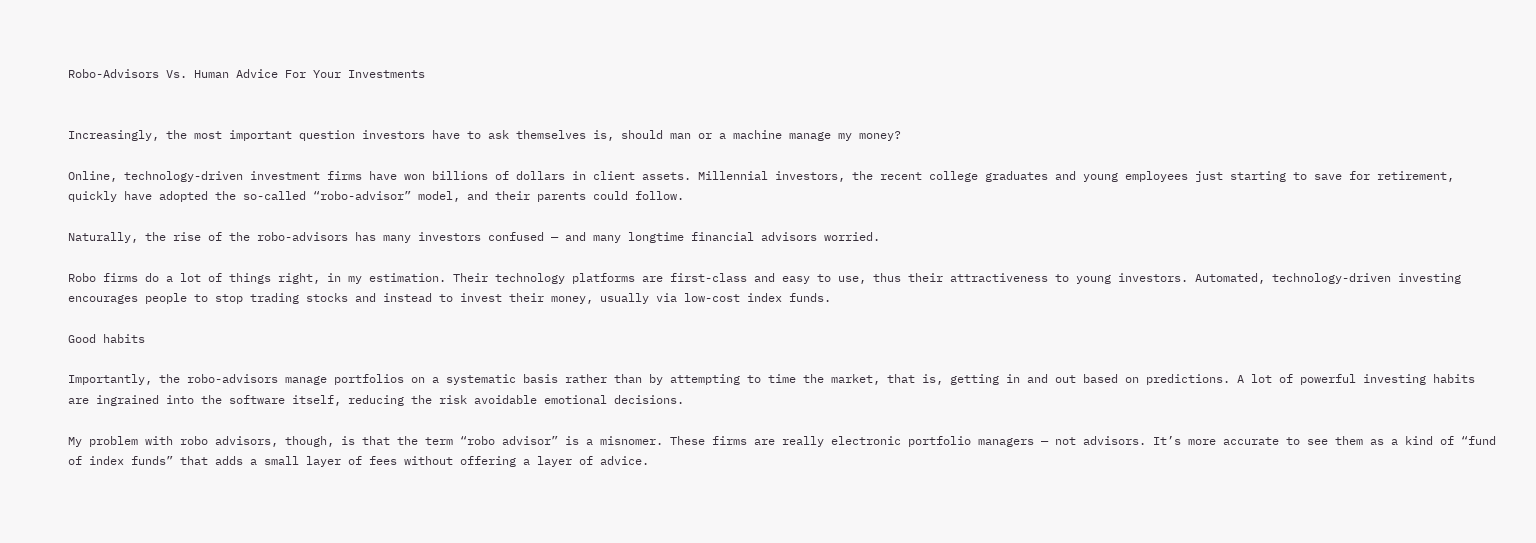Robo-Advisors Vs. Human Advice For Your Investments


Increasingly, the most important question investors have to ask themselves is, should man or a machine manage my money?

Online, technology-driven investment firms have won billions of dollars in client assets. Millennial investors, the recent college graduates and young employees just starting to save for retirement, quickly have adopted the so-called “robo-advisor” model, and their parents could follow.

Naturally, the rise of the robo-advisors has many investors confused — and many longtime financial advisors worried.

Robo firms do a lot of things right, in my estimation. Their technology platforms are first-class and easy to use, thus their attractiveness to young investors. Automated, technology-driven investing encourages people to stop trading stocks and instead to invest their money, usually via low-cost index funds.

Good habits

Importantly, the robo-advisors manage portfolios on a systematic basis rather than by attempting to time the market, that is, getting in and out based on predictions. A lot of powerful investing habits are ingrained into the software itself, reducing the risk avoidable emotional decisions.

My problem with robo advisors, though, is that the term “robo advisor” is a misnomer. These firms are really electronic portfolio managers — not advisors. It’s more accurate to see them as a kind of “fund of index funds” that adds a small layer of fees without offering a layer of advice.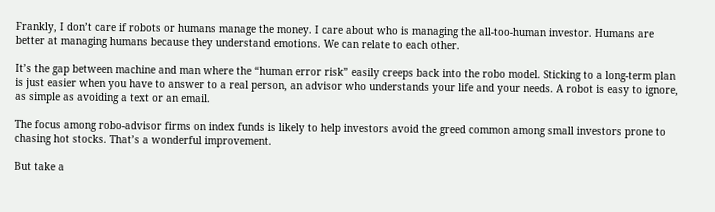Frankly, I don’t care if robots or humans manage the money. I care about who is managing the all-too-human investor. Humans are better at managing humans because they understand emotions. We can relate to each other.

It’s the gap between machine and man where the “human error risk” easily creeps back into the robo model. Sticking to a long-term plan is just easier when you have to answer to a real person, an advisor who understands your life and your needs. A robot is easy to ignore, as simple as avoiding a text or an email.

The focus among robo-advisor firms on index funds is likely to help investors avoid the greed common among small investors prone to chasing hot stocks. That’s a wonderful improvement.

But take a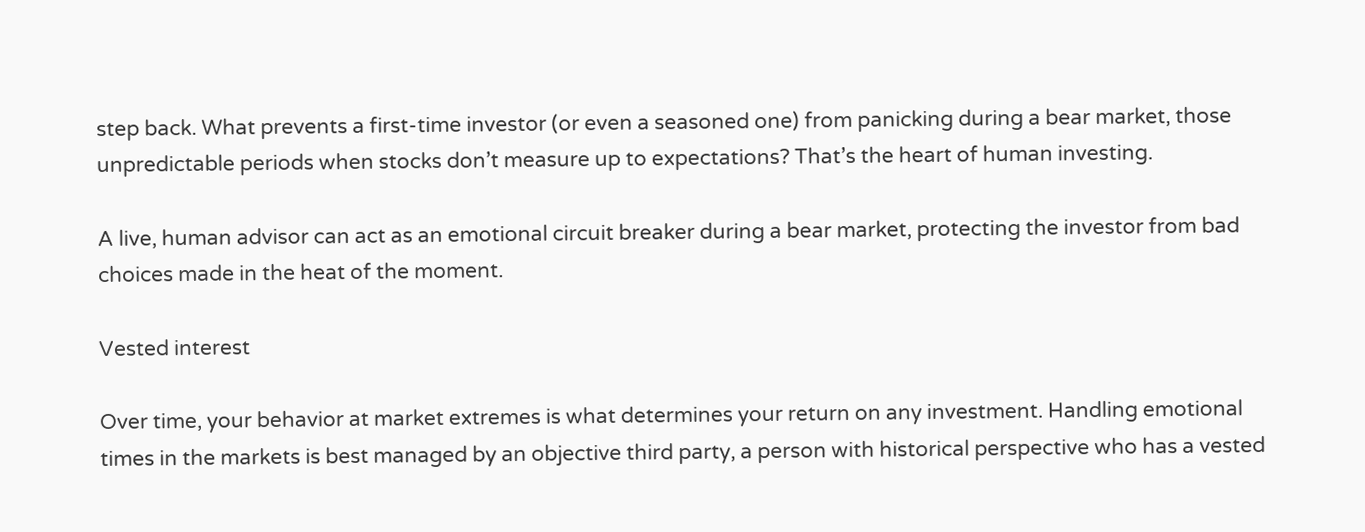step back. What prevents a first-time investor (or even a seasoned one) from panicking during a bear market, those unpredictable periods when stocks don’t measure up to expectations? That’s the heart of human investing.

A live, human advisor can act as an emotional circuit breaker during a bear market, protecting the investor from bad choices made in the heat of the moment.

Vested interest

Over time, your behavior at market extremes is what determines your return on any investment. Handling emotional times in the markets is best managed by an objective third party, a person with historical perspective who has a vested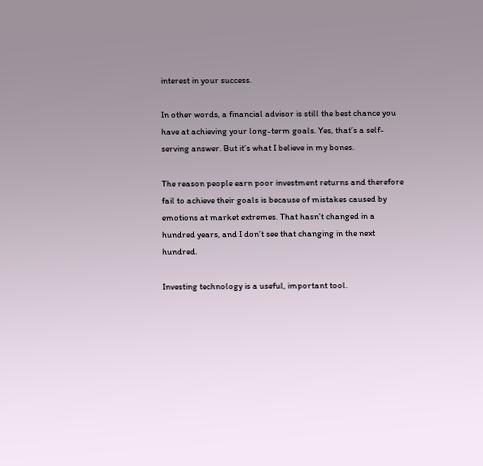interest in your success.

In other words, a financial advisor is still the best chance you have at achieving your long-term goals. Yes, that’s a self-serving answer. But it’s what I believe in my bones.

The reason people earn poor investment returns and therefore fail to achieve their goals is because of mistakes caused by emotions at market extremes. That hasn’t changed in a hundred years, and I don’t see that changing in the next hundred.

Investing technology is a useful, important tool.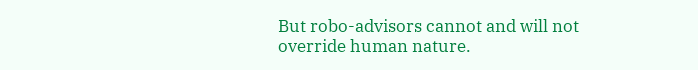But robo-advisors cannot and will not override human nature.